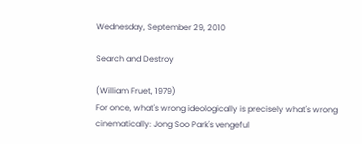Wednesday, September 29, 2010

Search and Destroy

(William Fruet, 1979)
For once, what's wrong ideologically is precisely what's wrong cinematically: Jong Soo Park's vengeful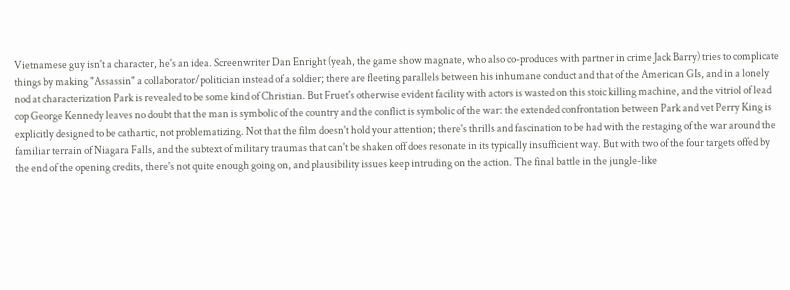Vietnamese guy isn't a character, he's an idea. Screenwriter Dan Enright (yeah, the game show magnate, who also co-produces with partner in crime Jack Barry) tries to complicate things by making "Assassin" a collaborator/politician instead of a soldier; there are fleeting parallels between his inhumane conduct and that of the American GIs, and in a lonely nod at characterization Park is revealed to be some kind of Christian. But Fruet's otherwise evident facility with actors is wasted on this stoic killing machine, and the vitriol of lead cop George Kennedy leaves no doubt that the man is symbolic of the country and the conflict is symbolic of the war: the extended confrontation between Park and vet Perry King is explicitly designed to be cathartic, not problematizing. Not that the film doesn't hold your attention; there's thrills and fascination to be had with the restaging of the war around the familiar terrain of Niagara Falls, and the subtext of military traumas that can't be shaken off does resonate in its typically insufficient way. But with two of the four targets offed by the end of the opening credits, there's not quite enough going on, and plausibility issues keep intruding on the action. The final battle in the jungle-like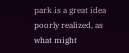park is a great idea poorly realized, as what might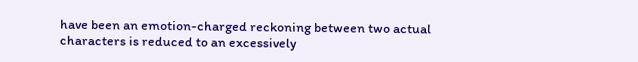have been an emotion-charged reckoning between two actual characters is reduced to an excessively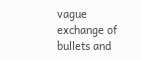vague exchange of bullets and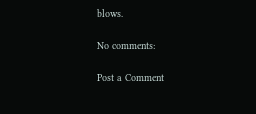blows.

No comments:

Post a Comment